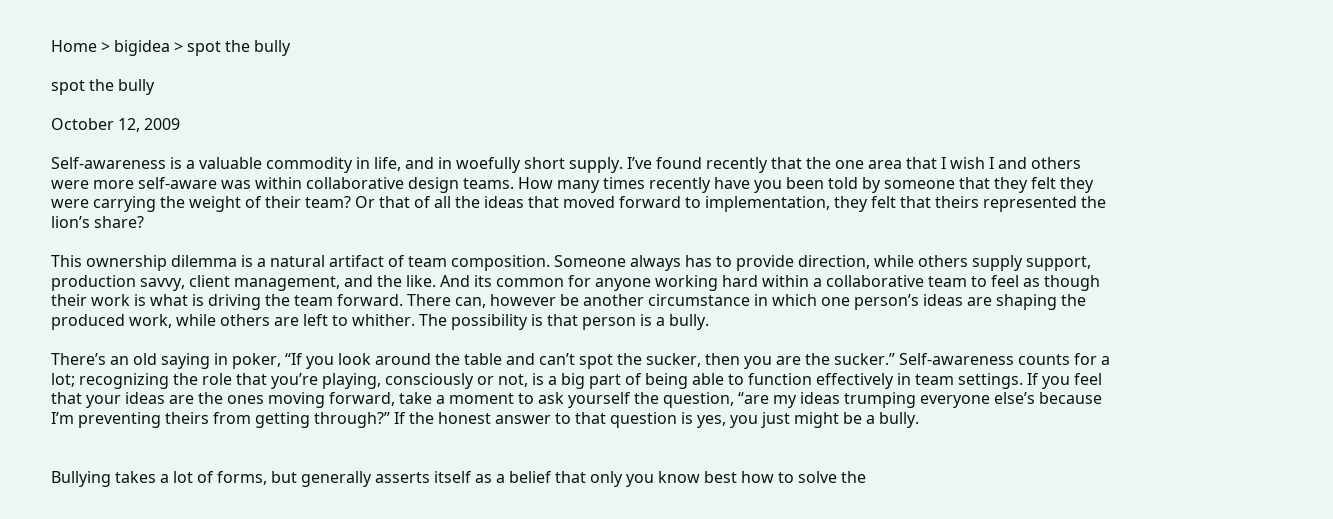Home > bigidea > spot the bully

spot the bully

October 12, 2009

Self-awareness is a valuable commodity in life, and in woefully short supply. I’ve found recently that the one area that I wish I and others were more self-aware was within collaborative design teams. How many times recently have you been told by someone that they felt they were carrying the weight of their team? Or that of all the ideas that moved forward to implementation, they felt that theirs represented the lion’s share?

This ownership dilemma is a natural artifact of team composition. Someone always has to provide direction, while others supply support, production savvy, client management, and the like. And its common for anyone working hard within a collaborative team to feel as though their work is what is driving the team forward. There can, however be another circumstance in which one person’s ideas are shaping the produced work, while others are left to whither. The possibility is that person is a bully.

There’s an old saying in poker, “If you look around the table and can’t spot the sucker, then you are the sucker.” Self-awareness counts for a lot; recognizing the role that you’re playing, consciously or not, is a big part of being able to function effectively in team settings. If you feel that your ideas are the ones moving forward, take a moment to ask yourself the question, “are my ideas trumping everyone else’s because I’m preventing theirs from getting through?” If the honest answer to that question is yes, you just might be a bully.


Bullying takes a lot of forms, but generally asserts itself as a belief that only you know best how to solve the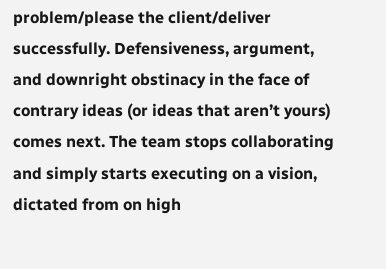problem/please the client/deliver successfully. Defensiveness, argument, and downright obstinacy in the face of contrary ideas (or ideas that aren’t yours) comes next. The team stops collaborating and simply starts executing on a vision, dictated from on high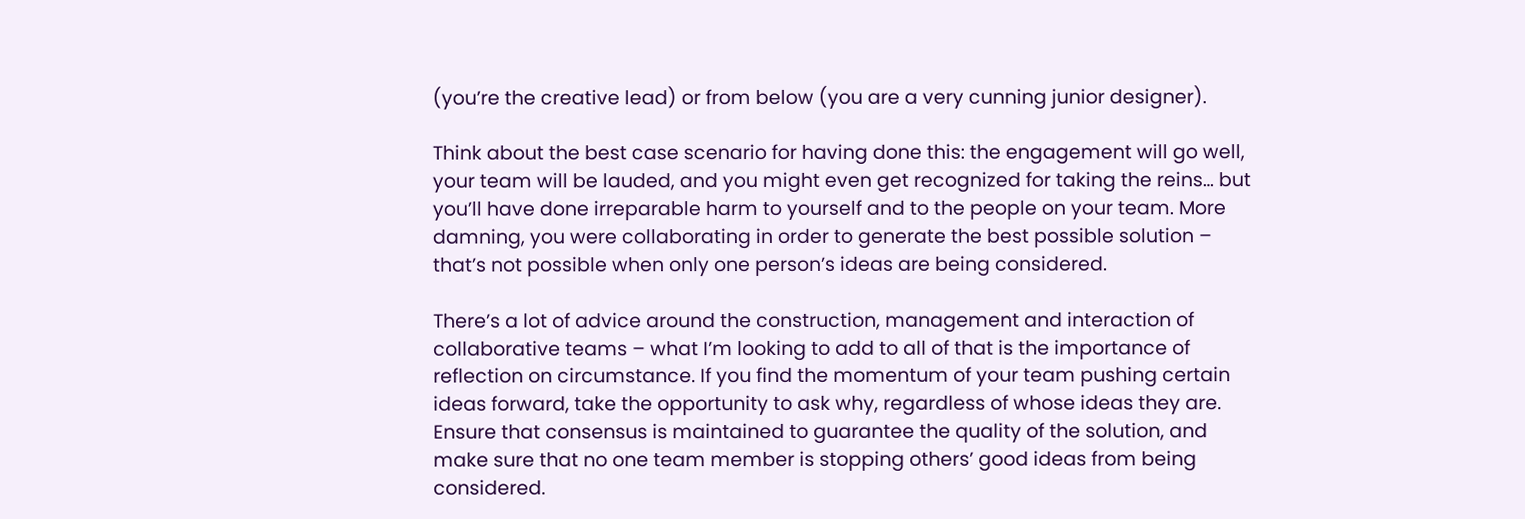(you’re the creative lead) or from below (you are a very cunning junior designer).

Think about the best case scenario for having done this: the engagement will go well, your team will be lauded, and you might even get recognized for taking the reins… but you’ll have done irreparable harm to yourself and to the people on your team. More damning, you were collaborating in order to generate the best possible solution – that’s not possible when only one person’s ideas are being considered.

There’s a lot of advice around the construction, management and interaction of collaborative teams – what I’m looking to add to all of that is the importance of reflection on circumstance. If you find the momentum of your team pushing certain ideas forward, take the opportunity to ask why, regardless of whose ideas they are. Ensure that consensus is maintained to guarantee the quality of the solution, and make sure that no one team member is stopping others’ good ideas from being considered.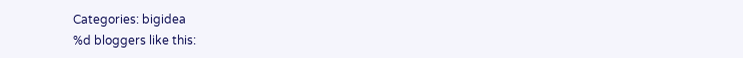Categories: bigidea
%d bloggers like this: